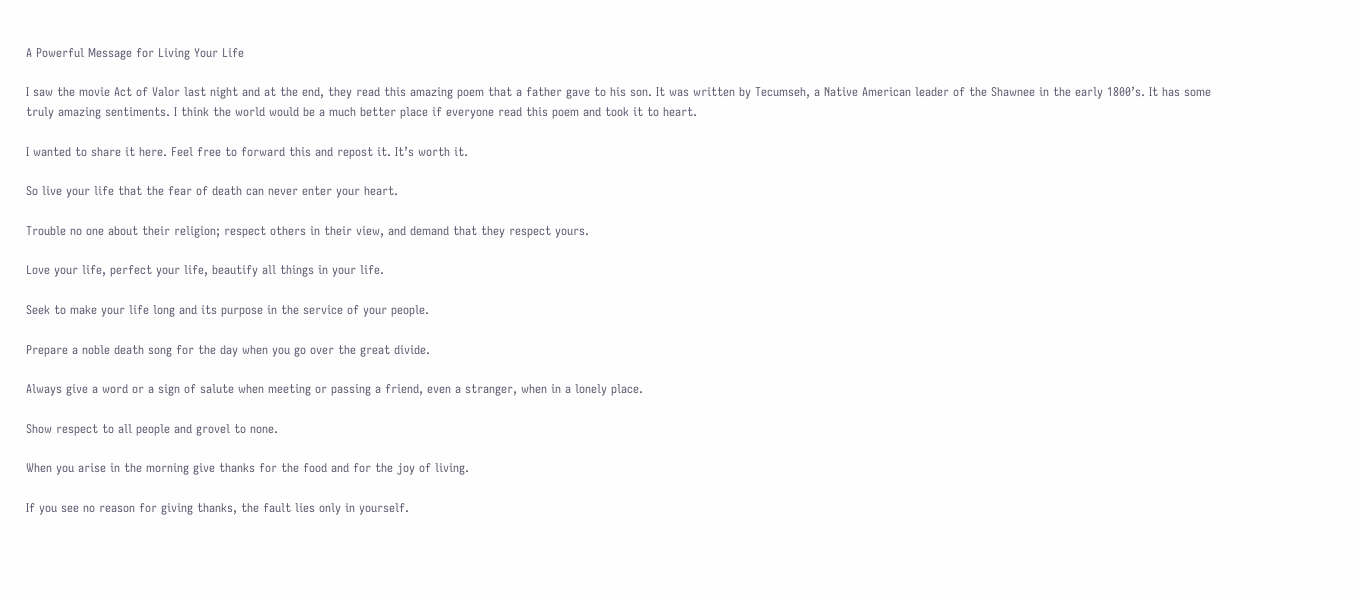A Powerful Message for Living Your Life

I saw the movie Act of Valor last night and at the end, they read this amazing poem that a father gave to his son. It was written by Tecumseh, a Native American leader of the Shawnee in the early 1800’s. It has some truly amazing sentiments. I think the world would be a much better place if everyone read this poem and took it to heart.

I wanted to share it here. Feel free to forward this and repost it. It’s worth it.

So live your life that the fear of death can never enter your heart.

Trouble no one about their religion; respect others in their view, and demand that they respect yours.

Love your life, perfect your life, beautify all things in your life.

Seek to make your life long and its purpose in the service of your people.

Prepare a noble death song for the day when you go over the great divide.

Always give a word or a sign of salute when meeting or passing a friend, even a stranger, when in a lonely place.

Show respect to all people and grovel to none.

When you arise in the morning give thanks for the food and for the joy of living.

If you see no reason for giving thanks, the fault lies only in yourself.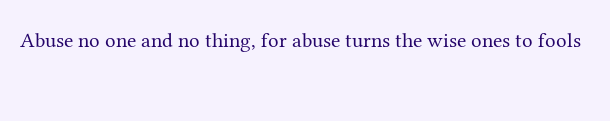Abuse no one and no thing, for abuse turns the wise ones to fools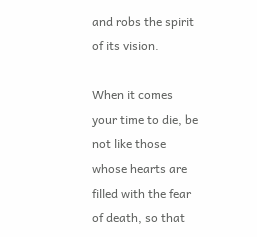and robs the spirit of its vision.

When it comes your time to die, be not like those whose hearts are filled with the fear of death, so that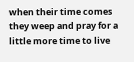when their time comes they weep and pray for a little more time to live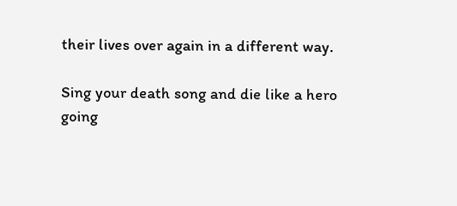their lives over again in a different way.

Sing your death song and die like a hero going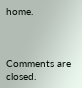home.



Comments are closed.